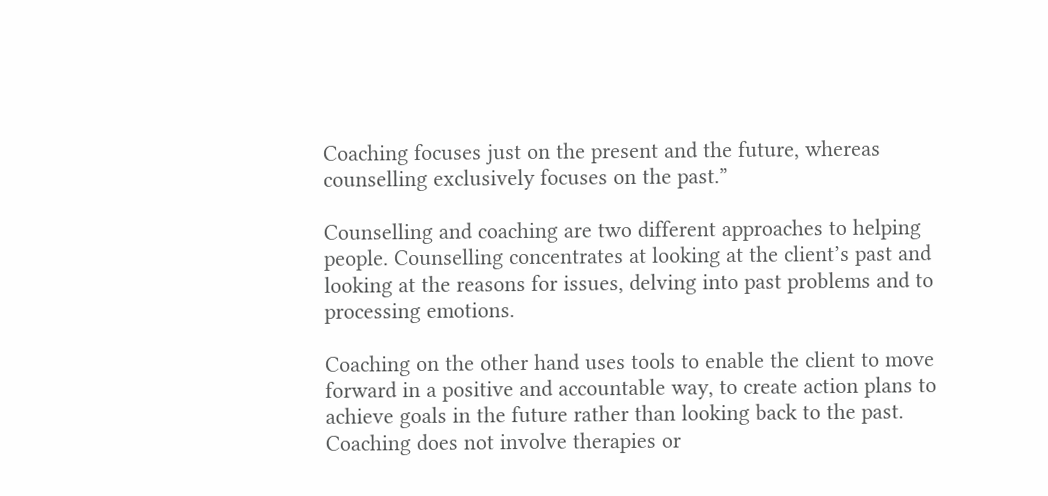Coaching focuses just on the present and the future, whereas counselling exclusively focuses on the past.”

Counselling and coaching are two different approaches to helping people. Counselling concentrates at looking at the client’s past and looking at the reasons for issues, delving into past problems and to processing emotions.

Coaching on the other hand uses tools to enable the client to move forward in a positive and accountable way, to create action plans to achieve goals in the future rather than looking back to the past. Coaching does not involve therapies or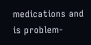medications and is problem-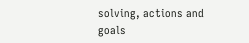solving, actions and goals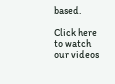based.

Click here to watch our videos